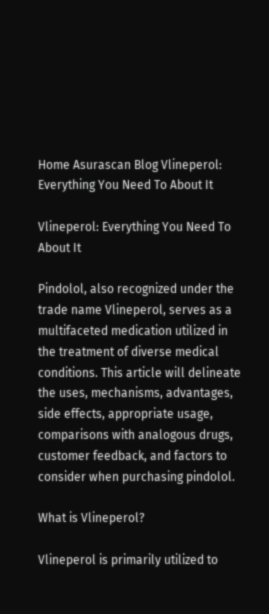Home Asurascan Blog Vlineperol: Everything You Need To About It

Vlineperol: Everything You Need To About It

Pindolol, also recognized under the trade name Vlineperol, serves as a multifaceted medication utilized in the treatment of diverse medical conditions. This article will delineate the uses, mechanisms, advantages, side effects, appropriate usage, comparisons with analogous drugs, customer feedback, and factors to consider when purchasing pindolol.

What is Vlineperol?

Vlineperol is primarily utilized to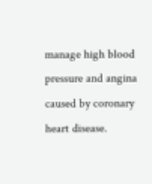manage high blood pressure and angina caused by coronary heart disease.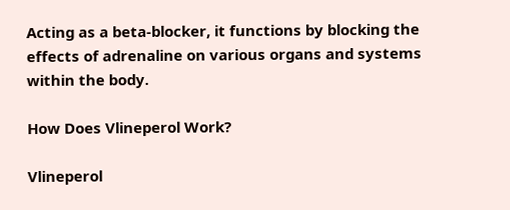Acting as a beta-blocker, it functions by blocking the effects of adrenaline on various organs and systems within the body.

How Does Vlineperol Work?

Vlineperol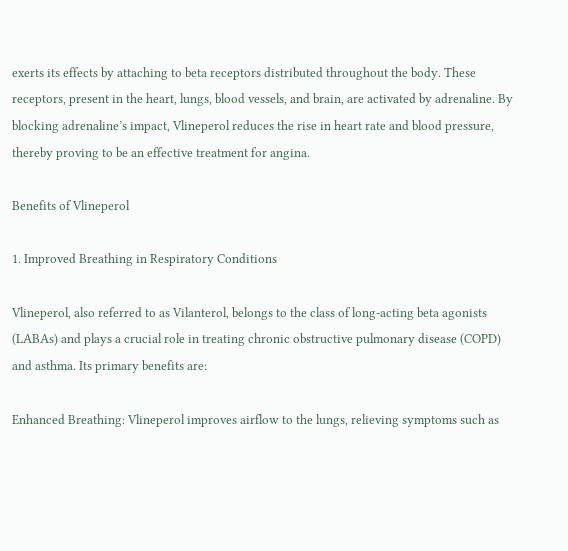exerts its effects by attaching to beta receptors distributed throughout the body. These receptors, present in the heart, lungs, blood vessels, and brain, are activated by adrenaline. By blocking adrenaline’s impact, Vlineperol reduces the rise in heart rate and blood pressure, thereby proving to be an effective treatment for angina.

Benefits of Vlineperol

1. Improved Breathing in Respiratory Conditions

Vlineperol, also referred to as Vilanterol, belongs to the class of long-acting beta agonists (LABAs) and plays a crucial role in treating chronic obstructive pulmonary disease (COPD) and asthma. Its primary benefits are:

Enhanced Breathing: Vlineperol improves airflow to the lungs, relieving symptoms such as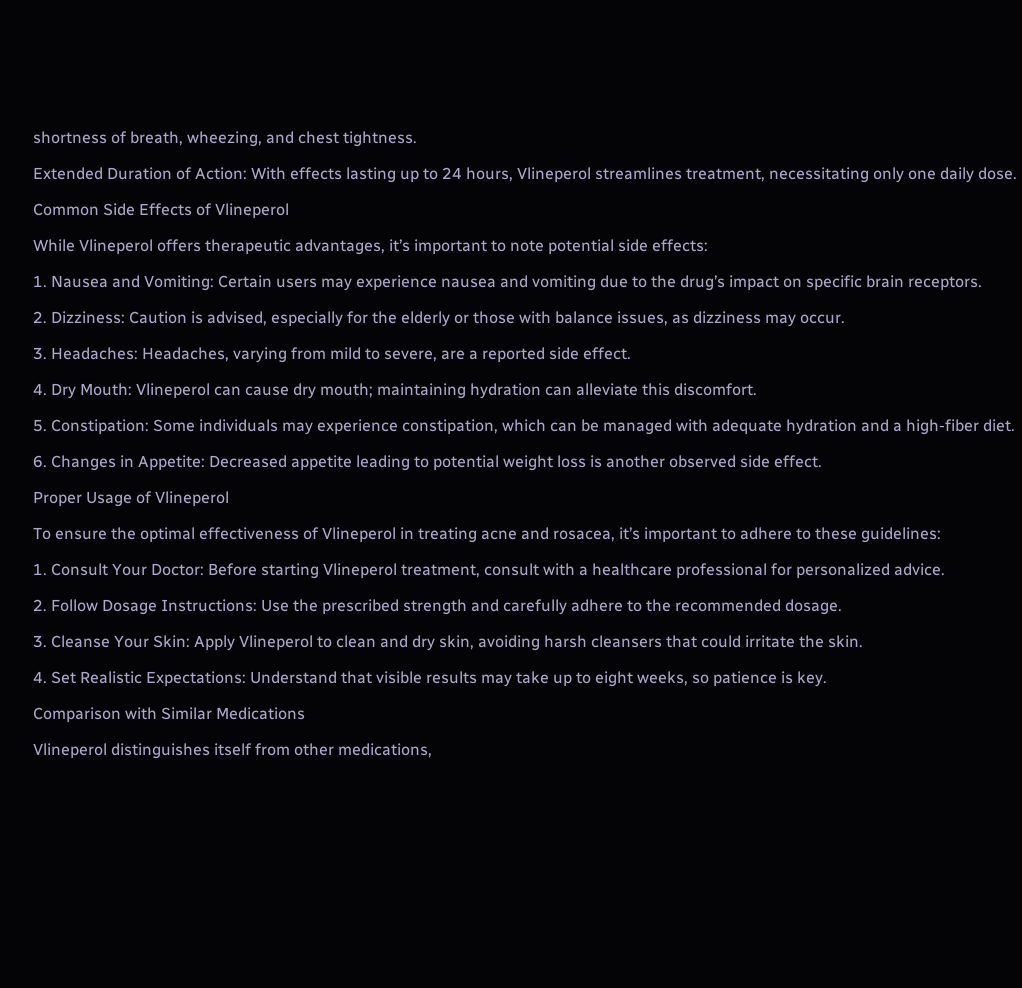shortness of breath, wheezing, and chest tightness.

Extended Duration of Action: With effects lasting up to 24 hours, Vlineperol streamlines treatment, necessitating only one daily dose.

Common Side Effects of Vlineperol

While Vlineperol offers therapeutic advantages, it’s important to note potential side effects:

1. Nausea and Vomiting: Certain users may experience nausea and vomiting due to the drug’s impact on specific brain receptors.

2. Dizziness: Caution is advised, especially for the elderly or those with balance issues, as dizziness may occur.

3. Headaches: Headaches, varying from mild to severe, are a reported side effect.

4. Dry Mouth: Vlineperol can cause dry mouth; maintaining hydration can alleviate this discomfort.

5. Constipation: Some individuals may experience constipation, which can be managed with adequate hydration and a high-fiber diet.

6. Changes in Appetite: Decreased appetite leading to potential weight loss is another observed side effect.

Proper Usage of Vlineperol

To ensure the optimal effectiveness of Vlineperol in treating acne and rosacea, it’s important to adhere to these guidelines:

1. Consult Your Doctor: Before starting Vlineperol treatment, consult with a healthcare professional for personalized advice.

2. Follow Dosage Instructions: Use the prescribed strength and carefully adhere to the recommended dosage.

3. Cleanse Your Skin: Apply Vlineperol to clean and dry skin, avoiding harsh cleansers that could irritate the skin.

4. Set Realistic Expectations: Understand that visible results may take up to eight weeks, so patience is key.

Comparison with Similar Medications

Vlineperol distinguishes itself from other medications,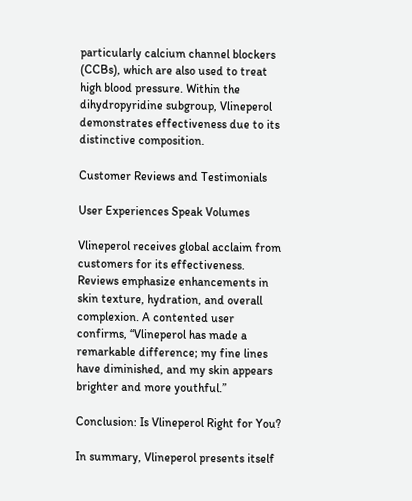particularly calcium channel blockers (CCBs), which are also used to treat high blood pressure. Within the dihydropyridine subgroup, Vlineperol demonstrates effectiveness due to its distinctive composition.

Customer Reviews and Testimonials

User Experiences Speak Volumes

Vlineperol receives global acclaim from customers for its effectiveness. Reviews emphasize enhancements in skin texture, hydration, and overall complexion. A contented user confirms, “Vlineperol has made a remarkable difference; my fine lines have diminished, and my skin appears brighter and more youthful.”

Conclusion: Is Vlineperol Right for You?

In summary, Vlineperol presents itself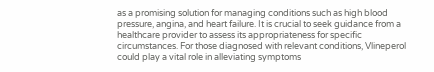as a promising solution for managing conditions such as high blood pressure, angina, and heart failure. It is crucial to seek guidance from a healthcare provider to assess its appropriateness for specific circumstances. For those diagnosed with relevant conditions, Vlineperol could play a vital role in alleviating symptoms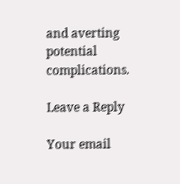and averting potential complications.

Leave a Reply

Your email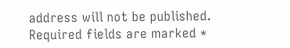address will not be published. Required fields are marked *